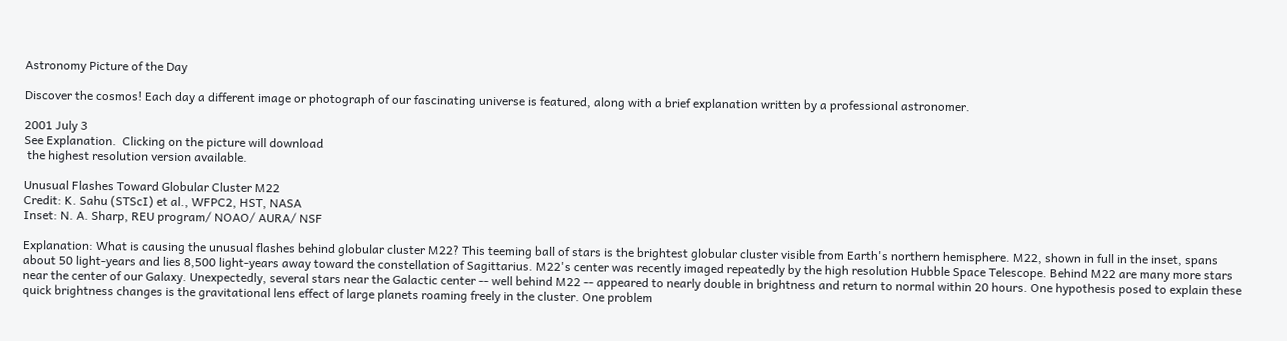Astronomy Picture of the Day

Discover the cosmos! Each day a different image or photograph of our fascinating universe is featured, along with a brief explanation written by a professional astronomer.

2001 July 3
See Explanation.  Clicking on the picture will download
 the highest resolution version available.

Unusual Flashes Toward Globular Cluster M22
Credit: K. Sahu (STScI) et al., WFPC2, HST, NASA
Inset: N. A. Sharp, REU program/ NOAO/ AURA/ NSF

Explanation: What is causing the unusual flashes behind globular cluster M22? This teeming ball of stars is the brightest globular cluster visible from Earth's northern hemisphere. M22, shown in full in the inset, spans about 50 light-years and lies 8,500 light-years away toward the constellation of Sagittarius. M22's center was recently imaged repeatedly by the high resolution Hubble Space Telescope. Behind M22 are many more stars near the center of our Galaxy. Unexpectedly, several stars near the Galactic center -- well behind M22 -- appeared to nearly double in brightness and return to normal within 20 hours. One hypothesis posed to explain these quick brightness changes is the gravitational lens effect of large planets roaming freely in the cluster. One problem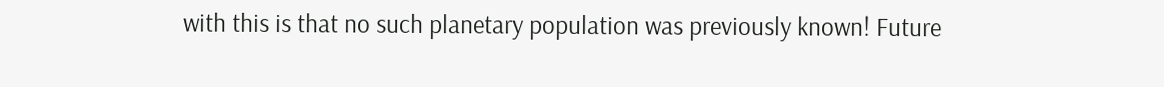with this is that no such planetary population was previously known! Future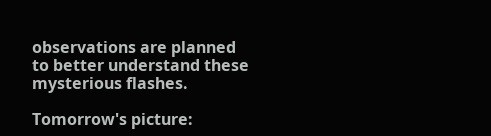observations are planned to better understand these mysterious flashes.

Tomorrow's picture: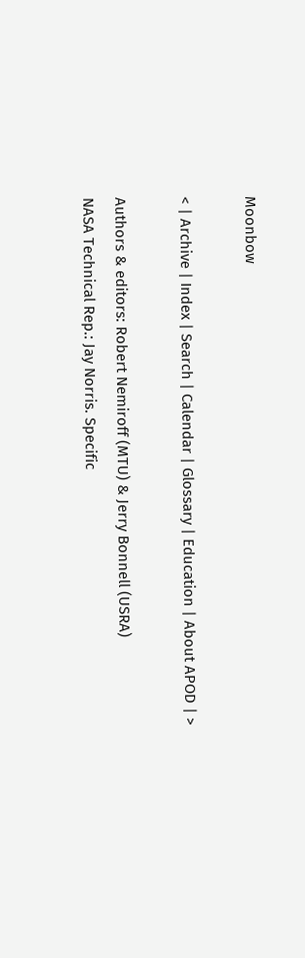Moonbow

< | Archive | Index | Search | Calendar | Glossary | Education | About APOD | >

Authors & editors: Robert Nemiroff (MTU) & Jerry Bonnell (USRA)
NASA Technical Rep.: Jay Norris. Specific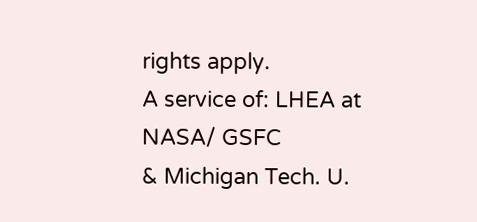rights apply.
A service of: LHEA at NASA/ GSFC
& Michigan Tech. U.